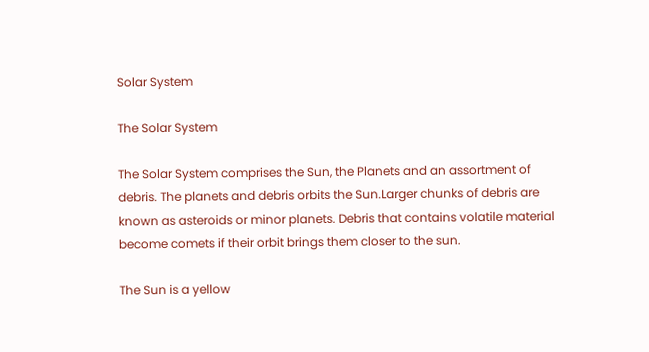Solar System

The Solar System

The Solar System comprises the Sun, the Planets and an assortment of debris. The planets and debris orbits the Sun.Larger chunks of debris are known as asteroids or minor planets. Debris that contains volatile material become comets if their orbit brings them closer to the sun.

The Sun is a yellow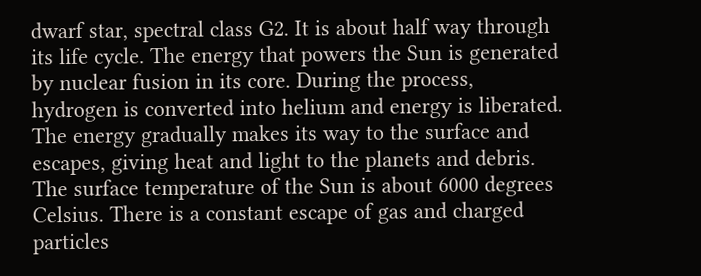dwarf star, spectral class G2. It is about half way through its life cycle. The energy that powers the Sun is generated by nuclear fusion in its core. During the process, hydrogen is converted into helium and energy is liberated. The energy gradually makes its way to the surface and escapes, giving heat and light to the planets and debris. The surface temperature of the Sun is about 6000 degrees Celsius. There is a constant escape of gas and charged particles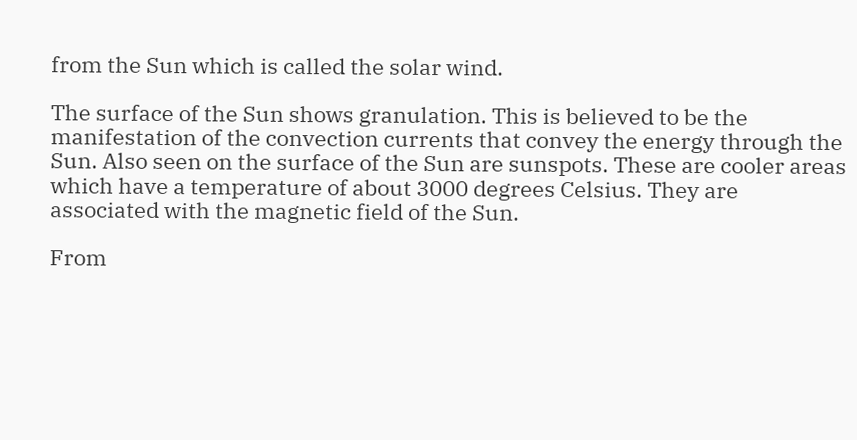from the Sun which is called the solar wind.

The surface of the Sun shows granulation. This is believed to be the manifestation of the convection currents that convey the energy through the Sun. Also seen on the surface of the Sun are sunspots. These are cooler areas which have a temperature of about 3000 degrees Celsius. They are associated with the magnetic field of the Sun.

From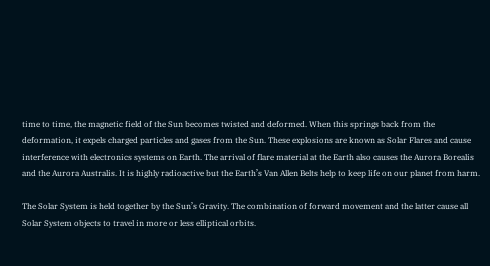time to time, the magnetic field of the Sun becomes twisted and deformed. When this springs back from the deformation, it expels charged particles and gases from the Sun. These explosions are known as Solar Flares and cause interference with electronics systems on Earth. The arrival of flare material at the Earth also causes the Aurora Borealis and the Aurora Australis. It is highly radioactive but the Earth’s Van Allen Belts help to keep life on our planet from harm.

The Solar System is held together by the Sun’s Gravity. The combination of forward movement and the latter cause all Solar System objects to travel in more or less elliptical orbits.